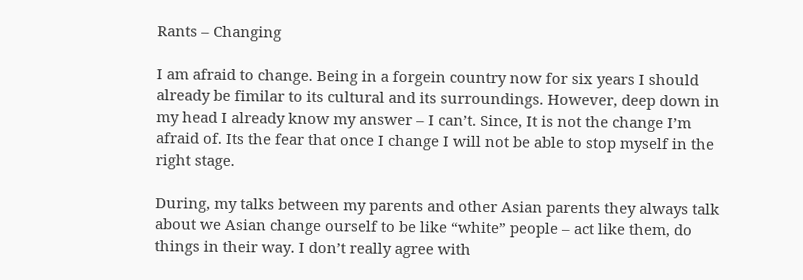Rants – Changing

I am afraid to change. Being in a forgein country now for six years I should already be fimilar to its cultural and its surroundings. However, deep down in my head I already know my answer – I can’t. Since, It is not the change I’m afraid of. Its the fear that once I change I will not be able to stop myself in the right stage.

During, my talks between my parents and other Asian parents they always talk about we Asian change ourself to be like “white” people – act like them, do things in their way. I don’t really agree with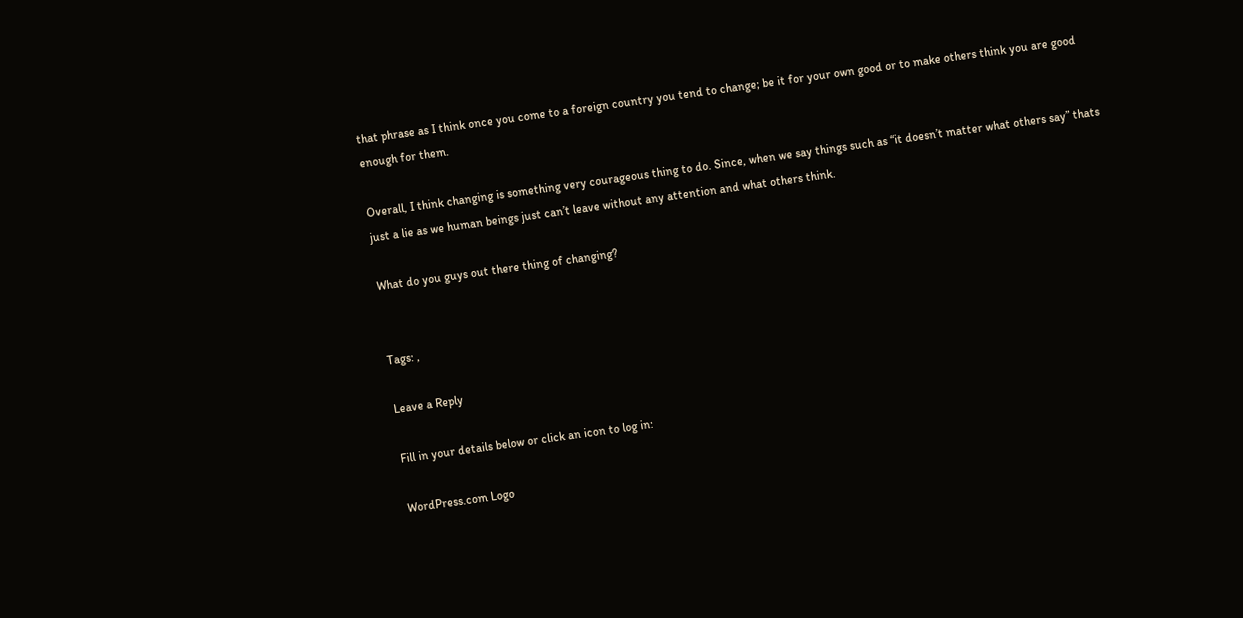that phrase as I think once you come to a foreign country you tend to change; be it for your own good or to make others think you are good enough for them.

Overall, I think changing is something very courageous thing to do. Since, when we say things such as “it doesn’t matter what others say” thats just a lie as we human beings just can’t leave without any attention and what others think.

What do you guys out there thing of changing?


Tags: ,

Leave a Reply

Fill in your details below or click an icon to log in:

WordPress.com Logo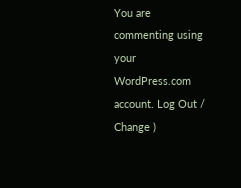You are commenting using your WordPress.com account. Log Out /  Change )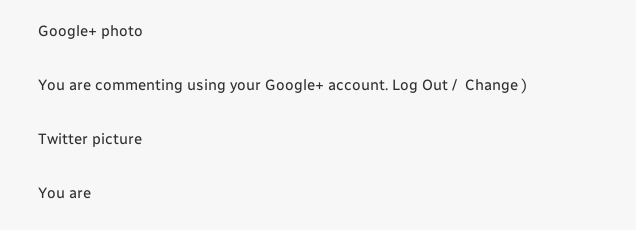Google+ photo

You are commenting using your Google+ account. Log Out /  Change )

Twitter picture

You are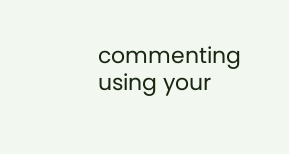commenting using your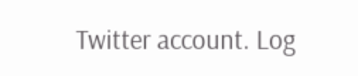Twitter account. Log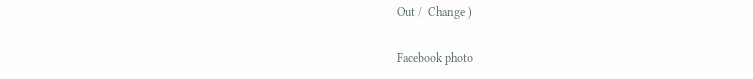Out /  Change )

Facebook photo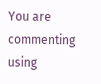You are commenting using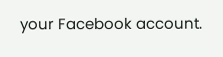your Facebook account.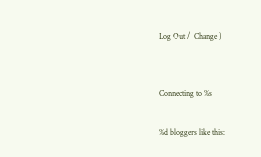Log Out /  Change )


Connecting to %s

%d bloggers like this: